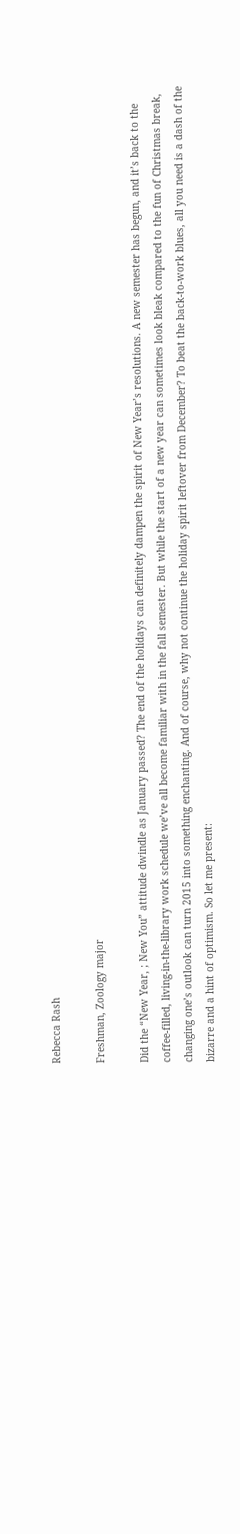Rebecca Rash

Freshman, Zoology major

Did the “New Year, ; New You” attitude dwindle as January passed? The end of the holidays can definitely dampen the spirit of New Year’s resolutions. A new semester has begun, and it’s back to the coffee-filled, living-in-the-library work schedule we’ve all become familiar with in the fall semester. But while the start of a new year can sometimes look bleak compared to the fun of Christmas break, changing one’s outlook can turn 2015 into something enchanting. And of course, why not continue the holiday spirit leftover from December? To beat the back-to-work blues, all you need is a dash of the bizarre and a hint of optimism. So let me present: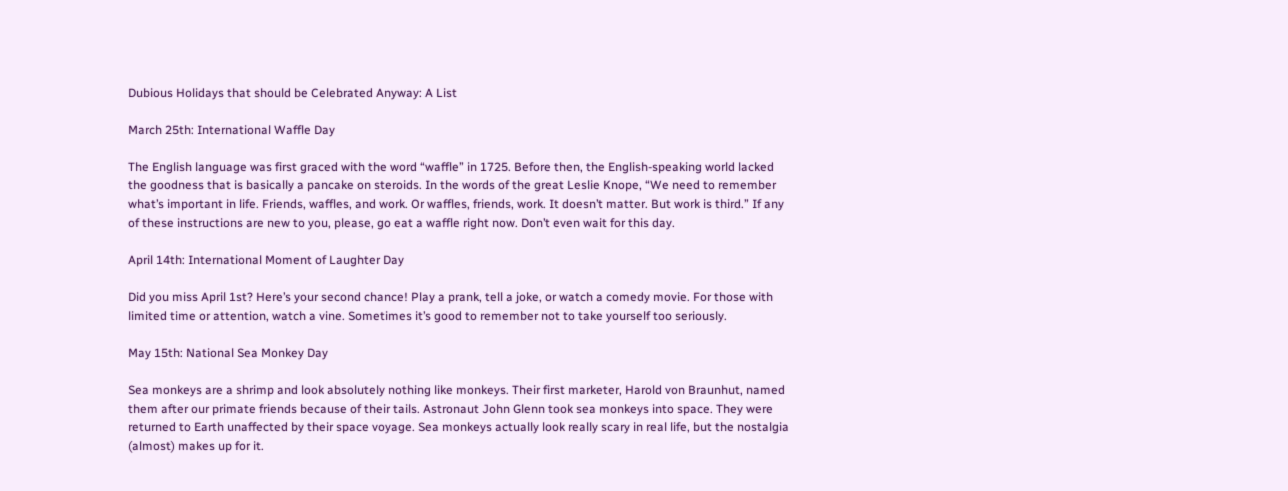Dubious Holidays that should be Celebrated Anyway: A List

March 25th: International Waffle Day

The English language was first graced with the word “waffle” in 1725. Before then, the English-speaking world lacked the goodness that is basically a pancake on steroids. In the words of the great Leslie Knope, “We need to remember what’s important in life. Friends, waffles, and work. Or waffles, friends, work. It doesn’t matter. But work is third.” If any of these instructions are new to you, please, go eat a waffle right now. Don’t even wait for this day.

April 14th: International Moment of Laughter Day

Did you miss April 1st? Here’s your second chance! Play a prank, tell a joke, or watch a comedy movie. For those with limited time or attention, watch a vine. Sometimes it’s good to remember not to take yourself too seriously.

May 15th: National Sea Monkey Day

Sea monkeys are a shrimp and look absolutely nothing like monkeys. Their first marketer, Harold von Braunhut, named them after our primate friends because of their tails. Astronaut John Glenn took sea monkeys into space. They were returned to Earth unaffected by their space voyage. Sea monkeys actually look really scary in real life, but the nostalgia (almost) makes up for it.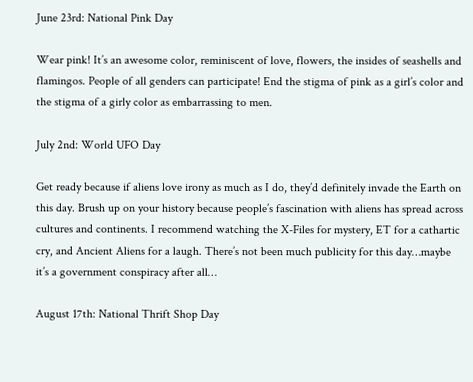June 23rd: National Pink Day

Wear pink! It’s an awesome color, reminiscent of love, flowers, the insides of seashells and flamingos. People of all genders can participate! End the stigma of pink as a girl’s color and the stigma of a girly color as embarrassing to men.

July 2nd: World UFO Day

Get ready because if aliens love irony as much as I do, they’d definitely invade the Earth on this day. Brush up on your history because people’s fascination with aliens has spread across cultures and continents. I recommend watching the X-Files for mystery, ET for a cathartic cry, and Ancient Aliens for a laugh. There’s not been much publicity for this day…maybe it’s a government conspiracy after all…

August 17th: National Thrift Shop Day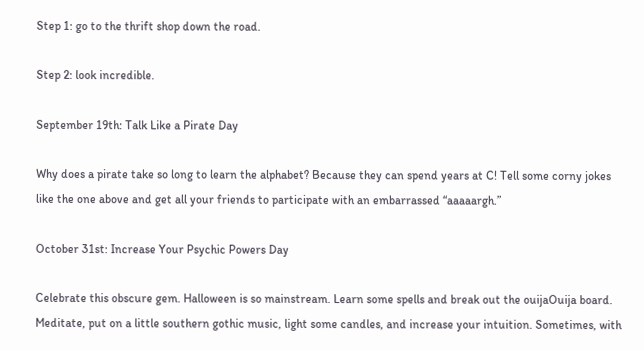Step 1: go to the thrift shop down the road.

Step 2: look incredible.

September 19th: Talk Like a Pirate Day

Why does a pirate take so long to learn the alphabet? Because they can spend years at C! Tell some corny jokes like the one above and get all your friends to participate with an embarrassed “aaaaargh.”

October 31st: Increase Your Psychic Powers Day

Celebrate this obscure gem. Halloween is so mainstream. Learn some spells and break out the ouijaOuija board. Meditate, put on a little southern gothic music, light some candles, and increase your intuition. Sometimes, with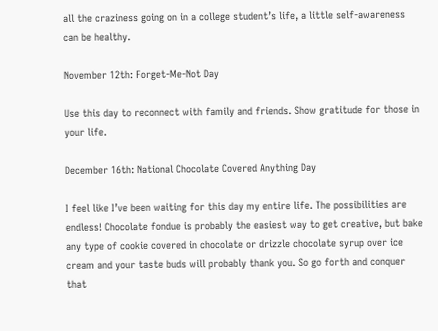all the craziness going on in a college student’s life, a little self-awareness can be healthy.

November 12th: Forget-Me-Not Day

Use this day to reconnect with family and friends. Show gratitude for those in your life.

December 16th: National Chocolate Covered Anything Day

I feel like I’ve been waiting for this day my entire life. The possibilities are endless! Chocolate fondue is probably the easiest way to get creative, but bake any type of cookie covered in chocolate or drizzle chocolate syrup over ice cream and your taste buds will probably thank you. So go forth and conquer that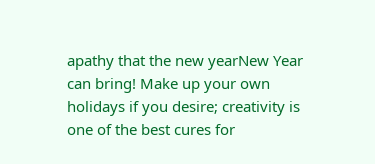apathy that the new yearNew Year can bring! Make up your own holidays if you desire; creativity is one of the best cures for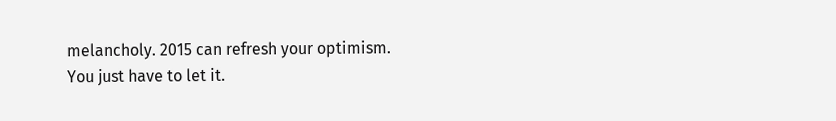melancholy. 2015 can refresh your optimism. You just have to let it.